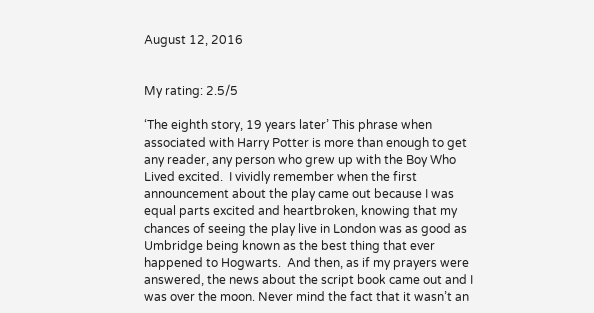August 12, 2016


My rating: 2.5/5

‘The eighth story, 19 years later’ This phrase when associated with Harry Potter is more than enough to get any reader, any person who grew up with the Boy Who Lived excited.  I vividly remember when the first announcement about the play came out because I was equal parts excited and heartbroken, knowing that my chances of seeing the play live in London was as good as Umbridge being known as the best thing that ever happened to Hogwarts.  And then, as if my prayers were answered, the news about the script book came out and I was over the moon. Never mind the fact that it wasn’t an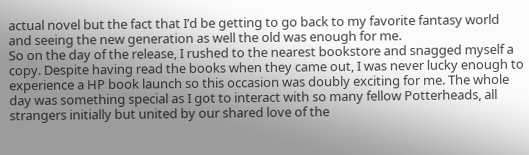actual novel but the fact that I’d be getting to go back to my favorite fantasy world and seeing the new generation as well the old was enough for me.
So on the day of the release, I rushed to the nearest bookstore and snagged myself a copy. Despite having read the books when they came out, I was never lucky enough to experience a HP book launch so this occasion was doubly exciting for me. The whole day was something special as I got to interact with so many fellow Potterheads, all strangers initially but united by our shared love of the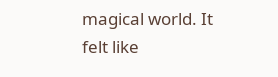magical world. It felt like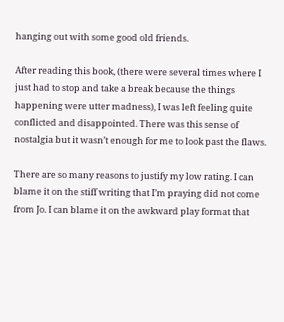hanging out with some good old friends.

After reading this book, (there were several times where I just had to stop and take a break because the things happening were utter madness), I was left feeling quite conflicted and disappointed. There was this sense of nostalgia but it wasn’t enough for me to look past the flaws.

There are so many reasons to justify my low rating. I can blame it on the stiff writing that I’m praying did not come from Jo. I can blame it on the awkward play format that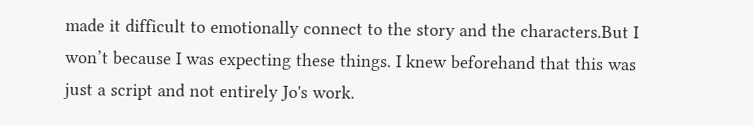made it difficult to emotionally connect to the story and the characters.But I won’t because I was expecting these things. I knew beforehand that this was just a script and not entirely Jo's work.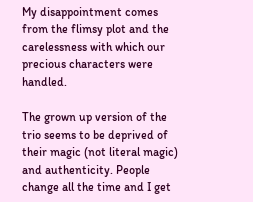My disappointment comes from the flimsy plot and the carelessness with which our precious characters were handled.

The grown up version of the trio seems to be deprived of their magic (not literal magic) and authenticity. People change all the time and I get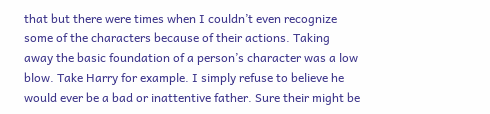that but there were times when I couldn’t even recognize some of the characters because of their actions. Taking away the basic foundation of a person’s character was a low blow. Take Harry for example. I simply refuse to believe he would ever be a bad or inattentive father. Sure their might be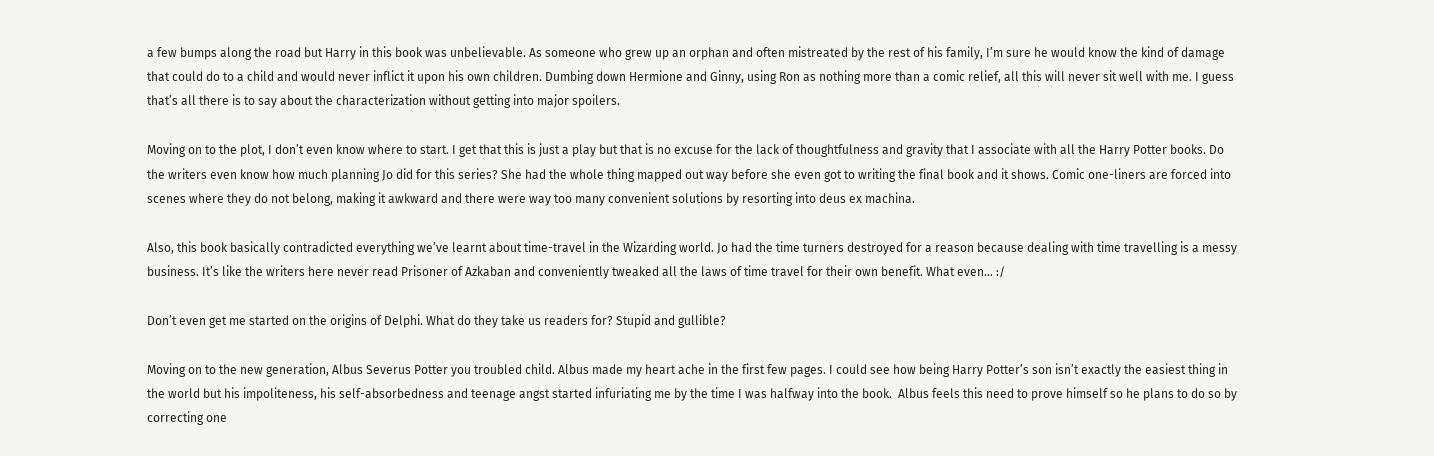a few bumps along the road but Harry in this book was unbelievable. As someone who grew up an orphan and often mistreated by the rest of his family, I’m sure he would know the kind of damage that could do to a child and would never inflict it upon his own children. Dumbing down Hermione and Ginny, using Ron as nothing more than a comic relief, all this will never sit well with me. I guess that’s all there is to say about the characterization without getting into major spoilers.

Moving on to the plot, I don’t even know where to start. I get that this is just a play but that is no excuse for the lack of thoughtfulness and gravity that I associate with all the Harry Potter books. Do the writers even know how much planning Jo did for this series? She had the whole thing mapped out way before she even got to writing the final book and it shows. Comic one-liners are forced into scenes where they do not belong, making it awkward and there were way too many convenient solutions by resorting into deus ex machina.

Also, this book basically contradicted everything we’ve learnt about time-travel in the Wizarding world. Jo had the time turners destroyed for a reason because dealing with time travelling is a messy business. It’s like the writers here never read Prisoner of Azkaban and conveniently tweaked all the laws of time travel for their own benefit. What even… :/

Don’t even get me started on the origins of Delphi. What do they take us readers for? Stupid and gullible?

Moving on to the new generation, Albus Severus Potter you troubled child. Albus made my heart ache in the first few pages. I could see how being Harry Potter’s son isn’t exactly the easiest thing in the world but his impoliteness, his self-absorbedness and teenage angst started infuriating me by the time I was halfway into the book.  Albus feels this need to prove himself so he plans to do so by correcting one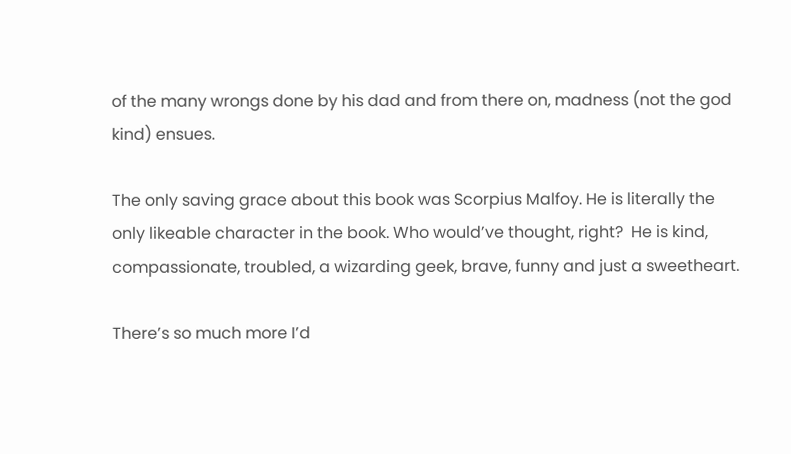of the many wrongs done by his dad and from there on, madness (not the god kind) ensues.

The only saving grace about this book was Scorpius Malfoy. He is literally the only likeable character in the book. Who would’ve thought, right?  He is kind, compassionate, troubled, a wizarding geek, brave, funny and just a sweetheart.

There’s so much more I’d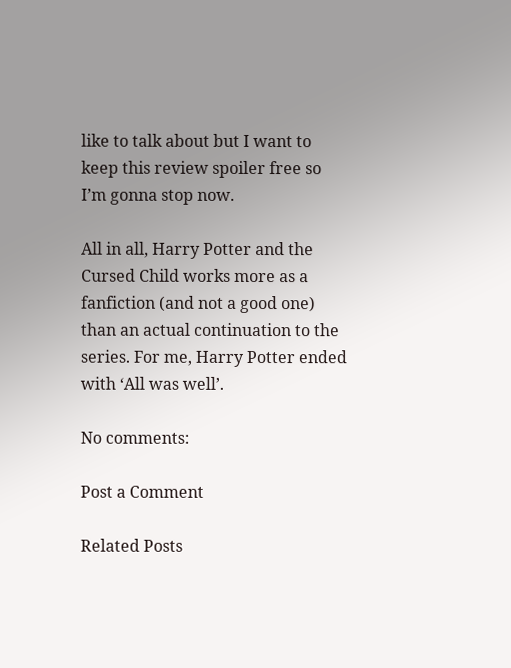like to talk about but I want to keep this review spoiler free so I’m gonna stop now.

All in all, Harry Potter and the Cursed Child works more as a fanfiction (and not a good one) than an actual continuation to the series. For me, Harry Potter ended with ‘All was well’.

No comments:

Post a Comment

Related Posts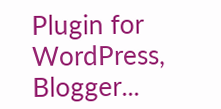Plugin for WordPress, Blogger...